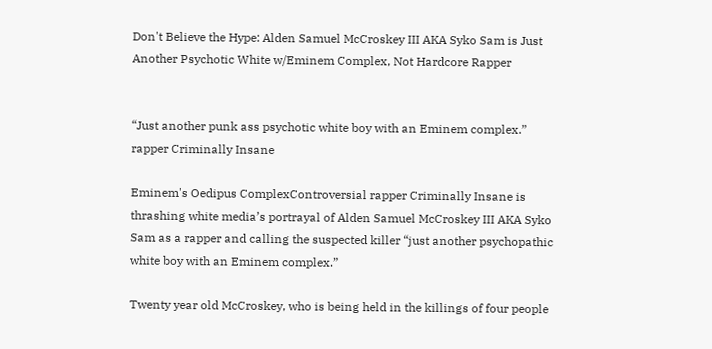Don't Believe the Hype: Alden Samuel McCroskey III AKA Syko Sam is Just Another Psychotic White w/Eminem Complex, Not Hardcore Rapper


“Just another punk ass psychotic white boy with an Eminem complex.” rapper Criminally Insane

Eminem's Oedipus ComplexControversial rapper Criminally Insane is thrashing white media’s portrayal of Alden Samuel McCroskey III AKA Syko Sam as a rapper and calling the suspected killer “just another psychopathic white boy with an Eminem complex.”

Twenty year old McCroskey, who is being held in the killings of four people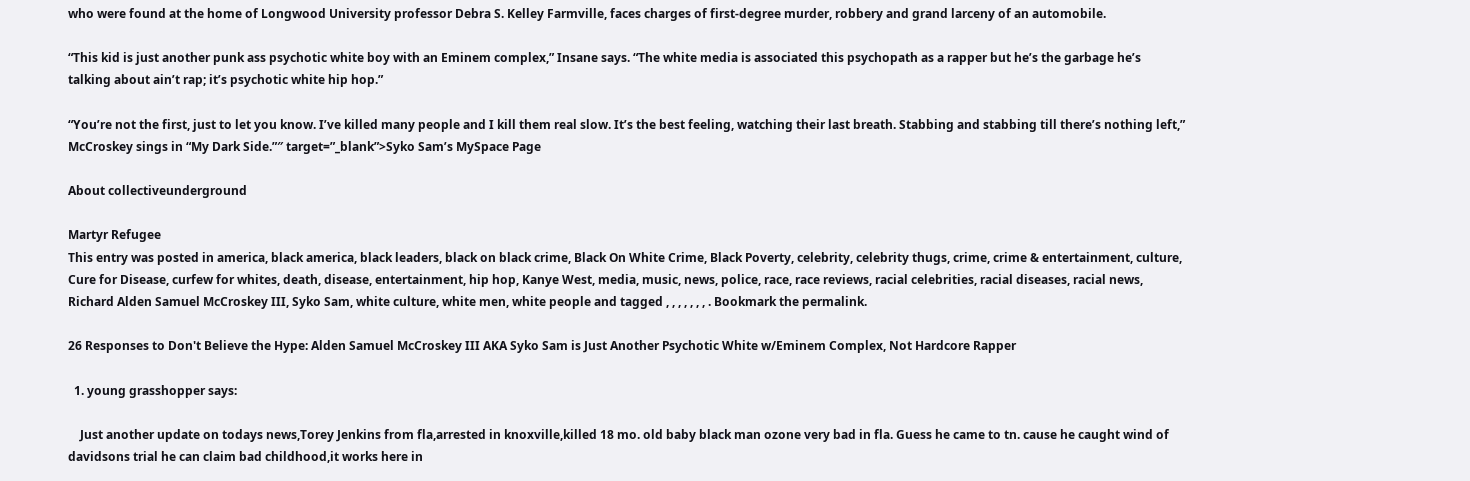who were found at the home of Longwood University professor Debra S. Kelley Farmville, faces charges of first-degree murder, robbery and grand larceny of an automobile.

“This kid is just another punk ass psychotic white boy with an Eminem complex,” Insane says. “The white media is associated this psychopath as a rapper but he’s the garbage he’s talking about ain’t rap; it’s psychotic white hip hop.”

“You’re not the first, just to let you know. I’ve killed many people and I kill them real slow. It’s the best feeling, watching their last breath. Stabbing and stabbing till there’s nothing left,” McCroskey sings in “My Dark Side.”″ target=”_blank”>Syko Sam’s MySpace Page

About collectiveunderground

Martyr Refugee
This entry was posted in america, black america, black leaders, black on black crime, Black On White Crime, Black Poverty, celebrity, celebrity thugs, crime, crime & entertainment, culture, Cure for Disease, curfew for whites, death, disease, entertainment, hip hop, Kanye West, media, music, news, police, race, race reviews, racial celebrities, racial diseases, racial news, Richard Alden Samuel McCroskey III, Syko Sam, white culture, white men, white people and tagged , , , , , , , . Bookmark the permalink.

26 Responses to Don't Believe the Hype: Alden Samuel McCroskey III AKA Syko Sam is Just Another Psychotic White w/Eminem Complex, Not Hardcore Rapper

  1. young grasshopper says:

    Just another update on todays news,Torey Jenkins from fla,arrested in knoxville,killed 18 mo. old baby black man ozone very bad in fla. Guess he came to tn. cause he caught wind of davidsons trial he can claim bad childhood,it works here in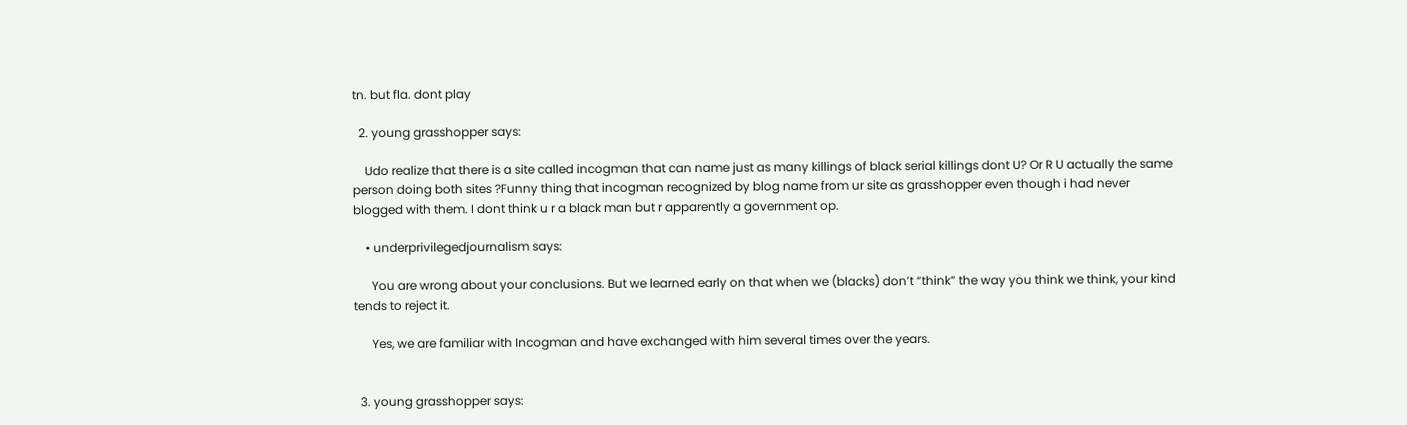tn. but fla. dont play

  2. young grasshopper says:

    Udo realize that there is a site called incogman that can name just as many killings of black serial killings dont U? Or R U actually the same person doing both sites ?Funny thing that incogman recognized by blog name from ur site as grasshopper even though i had never blogged with them. I dont think u r a black man but r apparently a government op.

    • underprivilegedjournalism says:

      You are wrong about your conclusions. But we learned early on that when we (blacks) don’t “think” the way you think we think, your kind tends to reject it.

      Yes, we are familiar with Incogman and have exchanged with him several times over the years.


  3. young grasshopper says: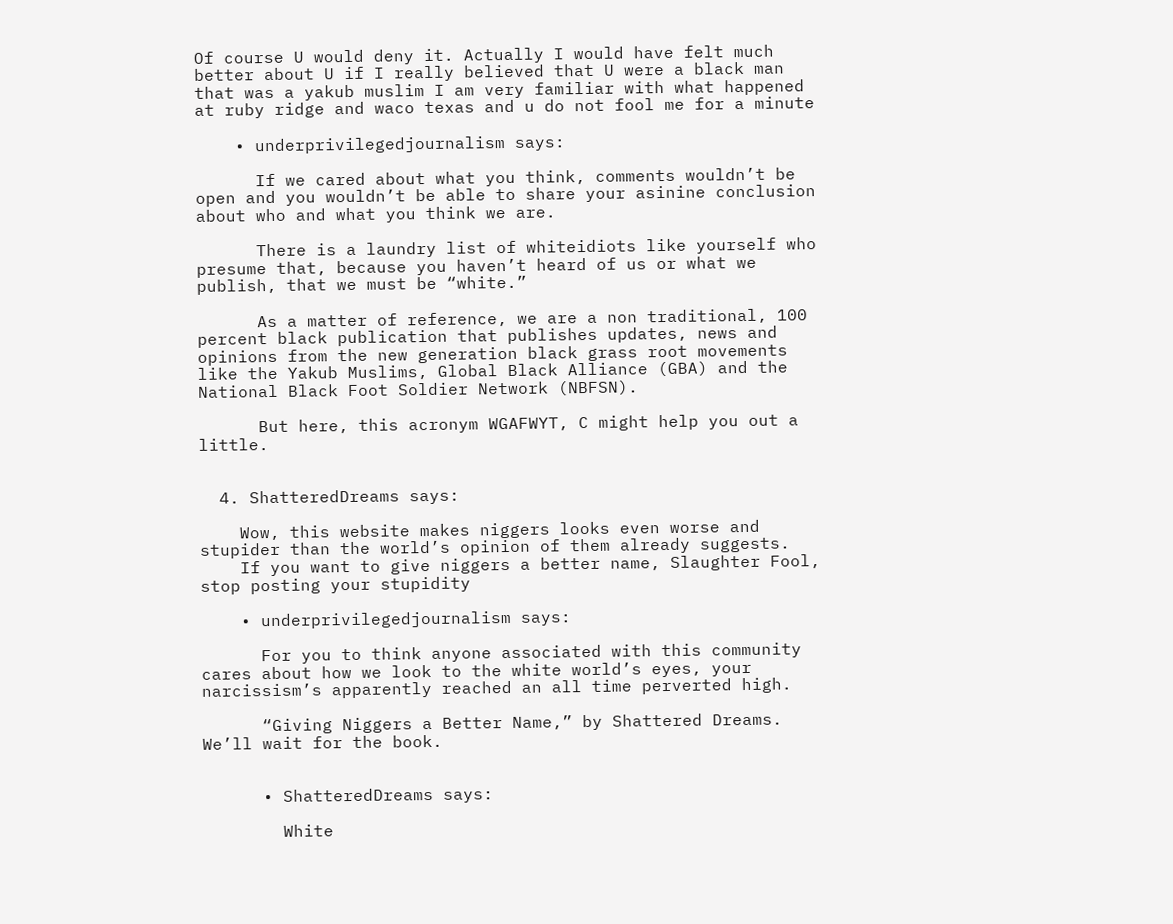Of course U would deny it. Actually I would have felt much better about U if I really believed that U were a black man that was a yakub muslim I am very familiar with what happened at ruby ridge and waco texas and u do not fool me for a minute

    • underprivilegedjournalism says:

      If we cared about what you think, comments wouldn’t be open and you wouldn’t be able to share your asinine conclusion about who and what you think we are.

      There is a laundry list of whiteidiots like yourself who presume that, because you haven’t heard of us or what we publish, that we must be “white.”

      As a matter of reference, we are a non traditional, 100 percent black publication that publishes updates, news and opinions from the new generation black grass root movements like the Yakub Muslims, Global Black Alliance (GBA) and the National Black Foot Soldier Network (NBFSN).

      But here, this acronym WGAFWYT, C might help you out a little.


  4. ShatteredDreams says:

    Wow, this website makes niggers looks even worse and stupider than the world’s opinion of them already suggests.
    If you want to give niggers a better name, Slaughter Fool, stop posting your stupidity

    • underprivilegedjournalism says:

      For you to think anyone associated with this community cares about how we look to the white world’s eyes, your narcissism’s apparently reached an all time perverted high.

      “Giving Niggers a Better Name,” by Shattered Dreams. We’ll wait for the book.


      • ShatteredDreams says:

        White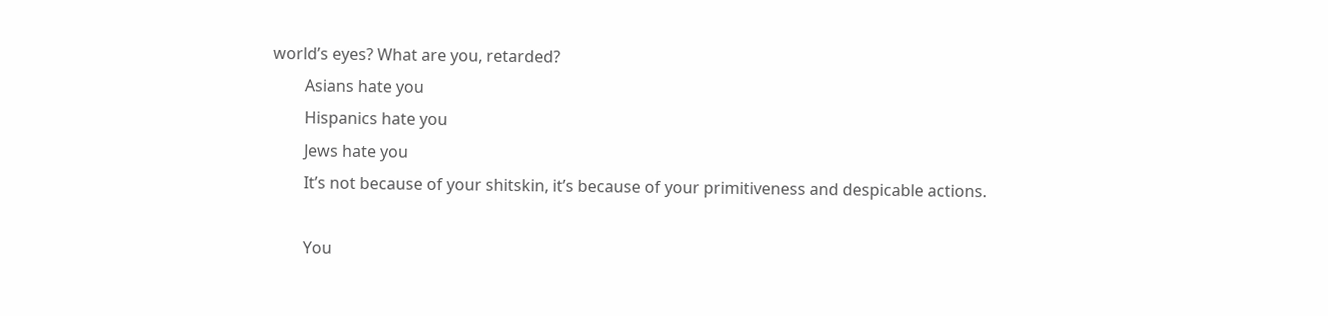world’s eyes? What are you, retarded?
        Asians hate you
        Hispanics hate you
        Jews hate you
        It’s not because of your shitskin, it’s because of your primitiveness and despicable actions.

        You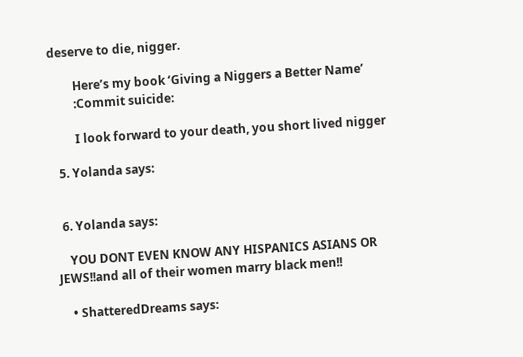deserve to die, nigger.

        Here’s my book ‘Giving a Niggers a Better Name’
        :Commit suicide:

        I look forward to your death, you short lived nigger

  5. Yolanda says:


  6. Yolanda says:

    YOU DONT EVEN KNOW ANY HISPANICS ASIANS OR JEWS!!and all of their women marry black men!!

    • ShatteredDreams says: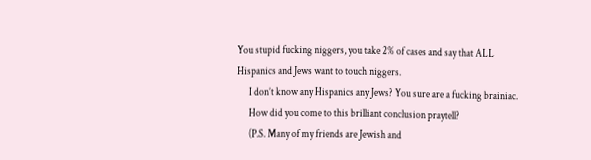You stupid fucking niggers, you take 2% of cases and say that ALL Hispanics and Jews want to touch niggers.
      I don’t know any Hispanics any Jews? You sure are a fucking brainiac.
      How did you come to this brilliant conclusion praytell?
      (P.S. Many of my friends are Jewish and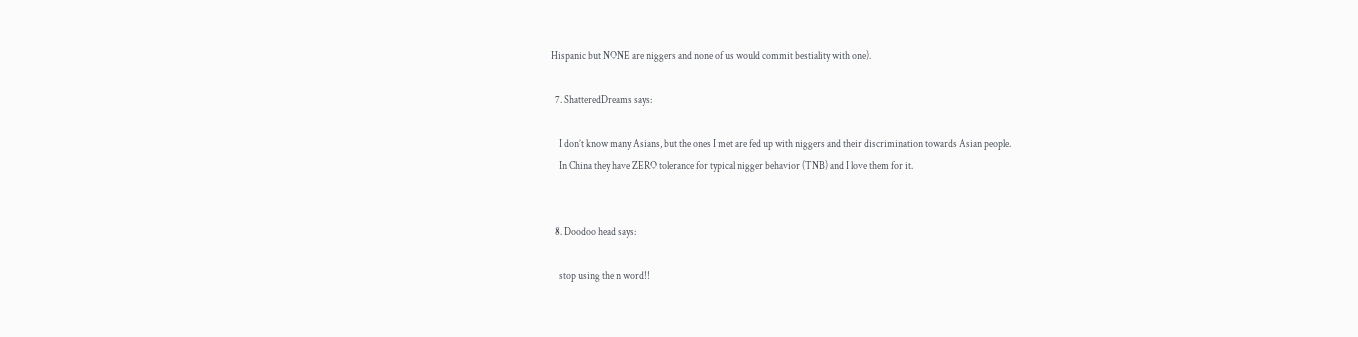Hispanic but NONE are niggers and none of us would commit bestiality with one).

  7. ShatteredDreams says:

    I don’t know many Asians, but the ones I met are fed up with niggers and their discrimination towards Asian people.
    In China they have ZERO tolerance for typical nigger behavior (TNB) and I love them for it.


  8. Doodoo head says:

    stop using the n word!!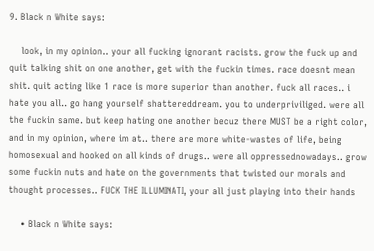9. Black n White says:

    look, in my opinion.. your all fucking ignorant racists. grow the fuck up and quit talking shit on one another, get with the fuckin times. race doesnt mean shit. quit acting like 1 race is more superior than another. fuck all races.. i hate you all.. go hang yourself shattereddream. you to underpriviliged. were all the fuckin same. but keep hating one another becuz there MUST be a right color, and in my opinion, where im at.. there are more white-wastes of life, being homosexual and hooked on all kinds of drugs.. were all oppressednowadays.. grow some fuckin nuts and hate on the governments that twisted our morals and thought processes.. FUCK THE ILLUMINATI, your all just playing into their hands

    • Black n White says: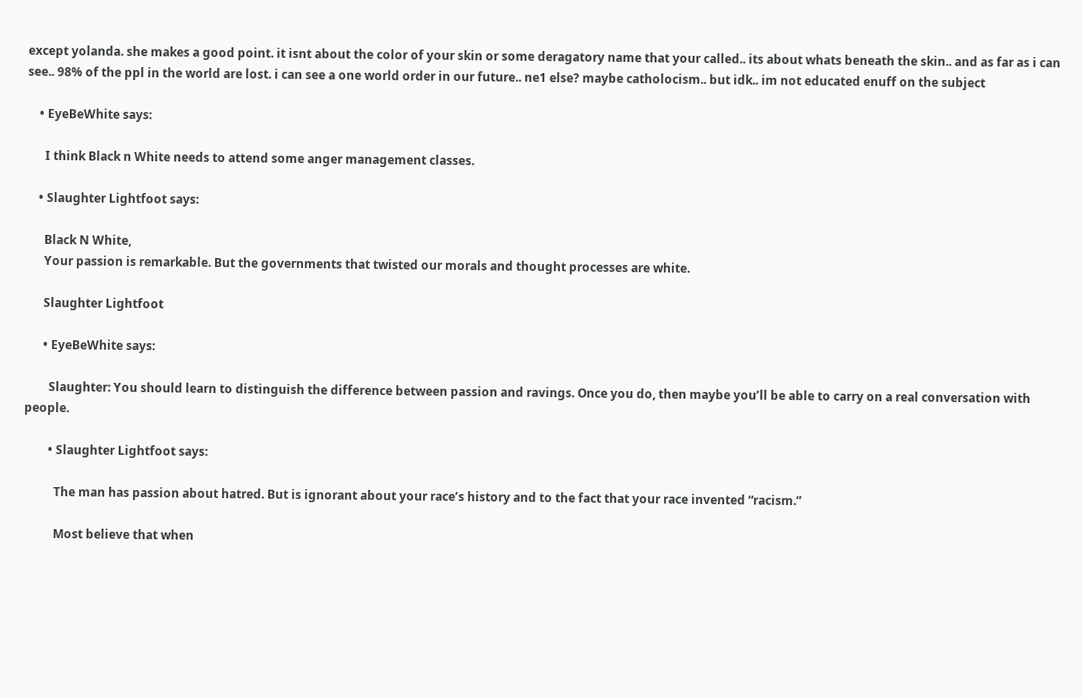except yolanda. she makes a good point. it isnt about the color of your skin or some deragatory name that your called.. its about whats beneath the skin.. and as far as i can see.. 98% of the ppl in the world are lost. i can see a one world order in our future.. ne1 else? maybe catholocism.. but idk.. im not educated enuff on the subject

    • EyeBeWhite says:

      I think Black n White needs to attend some anger management classes.

    • Slaughter Lightfoot says:

      Black N White,
      Your passion is remarkable. But the governments that twisted our morals and thought processes are white.

      Slaughter Lightfoot

      • EyeBeWhite says:

        Slaughter: You should learn to distinguish the difference between passion and ravings. Once you do, then maybe you’ll be able to carry on a real conversation with people.

        • Slaughter Lightfoot says:

          The man has passion about hatred. But is ignorant about your race’s history and to the fact that your race invented “racism.”

          Most believe that when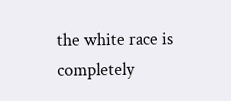the white race is completely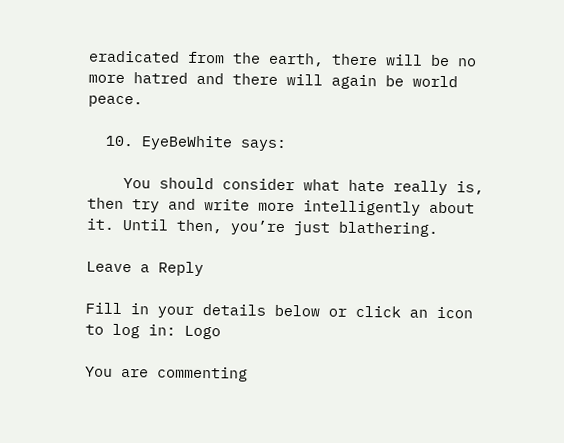eradicated from the earth, there will be no more hatred and there will again be world peace.

  10. EyeBeWhite says:

    You should consider what hate really is, then try and write more intelligently about it. Until then, you’re just blathering.

Leave a Reply

Fill in your details below or click an icon to log in: Logo

You are commenting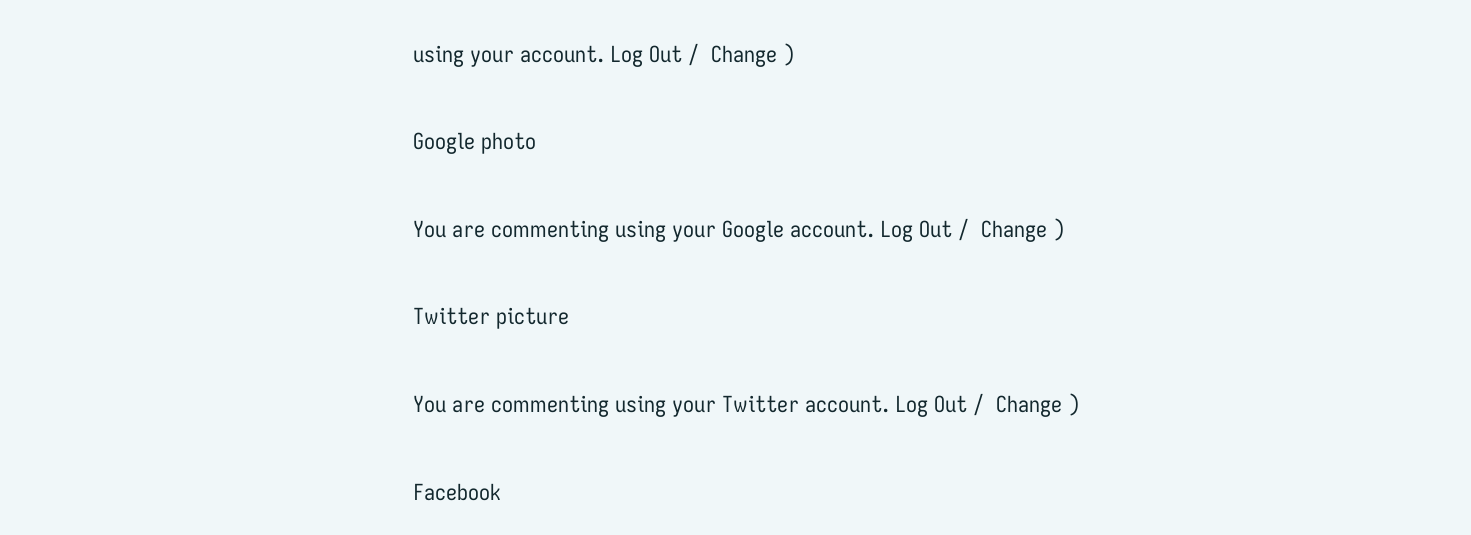using your account. Log Out /  Change )

Google photo

You are commenting using your Google account. Log Out /  Change )

Twitter picture

You are commenting using your Twitter account. Log Out /  Change )

Facebook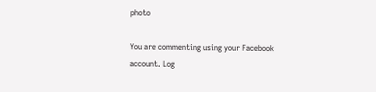photo

You are commenting using your Facebook account. Log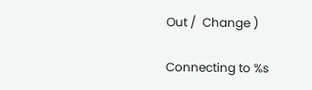Out /  Change )

Connecting to %s